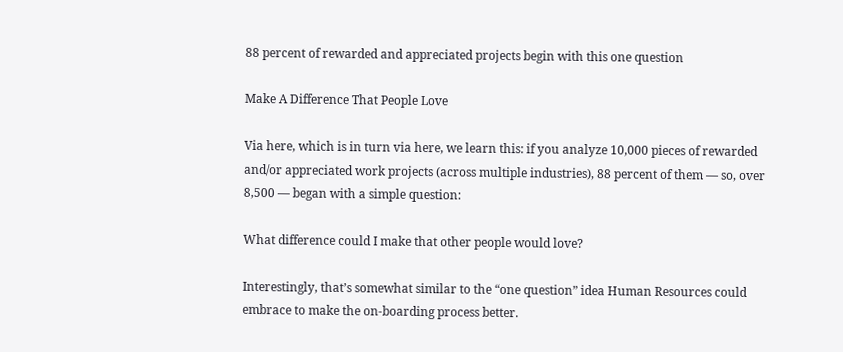88 percent of rewarded and appreciated projects begin with this one question

Make A Difference That People Love

Via here, which is in turn via here, we learn this: if you analyze 10,000 pieces of rewarded and/or appreciated work projects (across multiple industries), 88 percent of them — so, over 8,500 — began with a simple question:

What difference could I make that other people would love?

Interestingly, that’s somewhat similar to the “one question” idea Human Resources could embrace to make the on-boarding process better.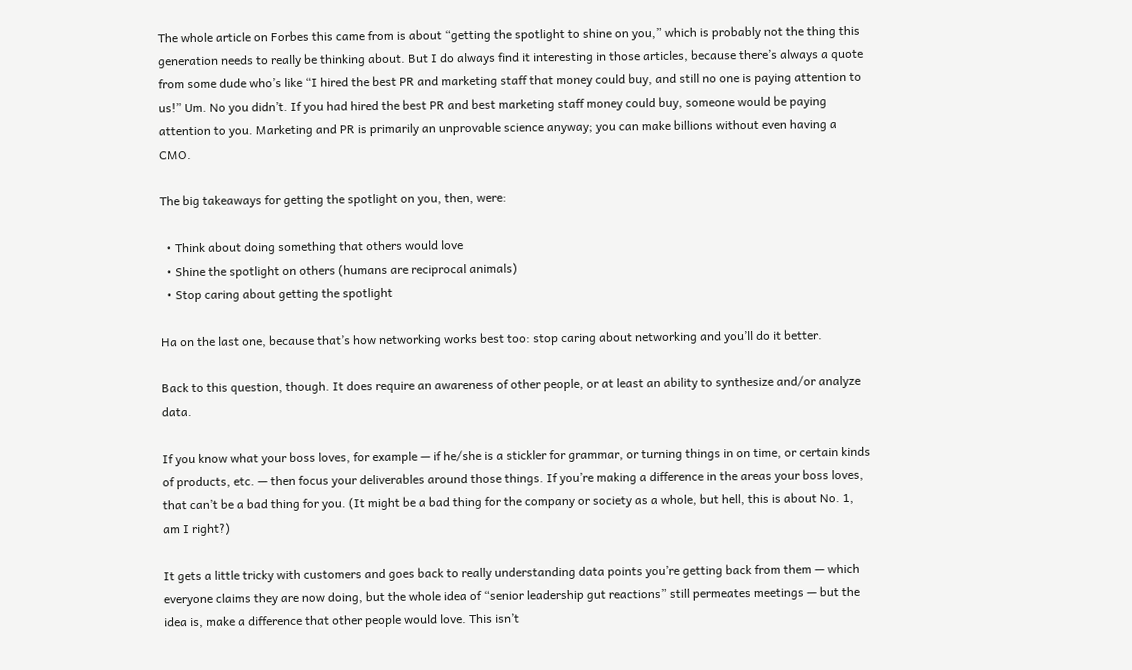The whole article on Forbes this came from is about “getting the spotlight to shine on you,” which is probably not the thing this generation needs to really be thinking about. But I do always find it interesting in those articles, because there’s always a quote from some dude who’s like “I hired the best PR and marketing staff that money could buy, and still no one is paying attention to us!” Um. No you didn’t. If you had hired the best PR and best marketing staff money could buy, someone would be paying attention to you. Marketing and PR is primarily an unprovable science anyway; you can make billions without even having a CMO.

The big takeaways for getting the spotlight on you, then, were:

  • Think about doing something that others would love
  • Shine the spotlight on others (humans are reciprocal animals)
  • Stop caring about getting the spotlight

Ha on the last one, because that’s how networking works best too: stop caring about networking and you’ll do it better.

Back to this question, though. It does require an awareness of other people, or at least an ability to synthesize and/or analyze data.

If you know what your boss loves, for example — if he/she is a stickler for grammar, or turning things in on time, or certain kinds of products, etc. — then focus your deliverables around those things. If you’re making a difference in the areas your boss loves, that can’t be a bad thing for you. (It might be a bad thing for the company or society as a whole, but hell, this is about No. 1, am I right?)

It gets a little tricky with customers and goes back to really understanding data points you’re getting back from them — which everyone claims they are now doing, but the whole idea of “senior leadership gut reactions” still permeates meetings — but the idea is, make a difference that other people would love. This isn’t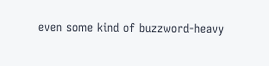even some kind of buzzword-heavy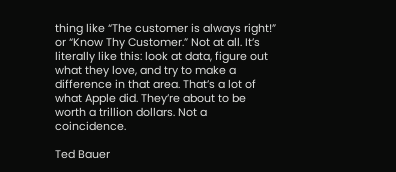thing like “The customer is always right!” or “Know Thy Customer.” Not at all. It’s literally like this: look at data, figure out what they love, and try to make a difference in that area. That’s a lot of what Apple did. They’re about to be worth a trillion dollars. Not a coincidence.

Ted Bauer